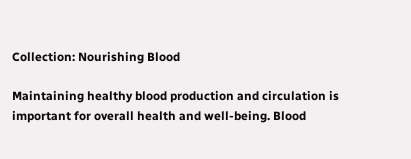Collection: Nourishing Blood

Maintaining healthy blood production and circulation is important for overall health and well-being. Blood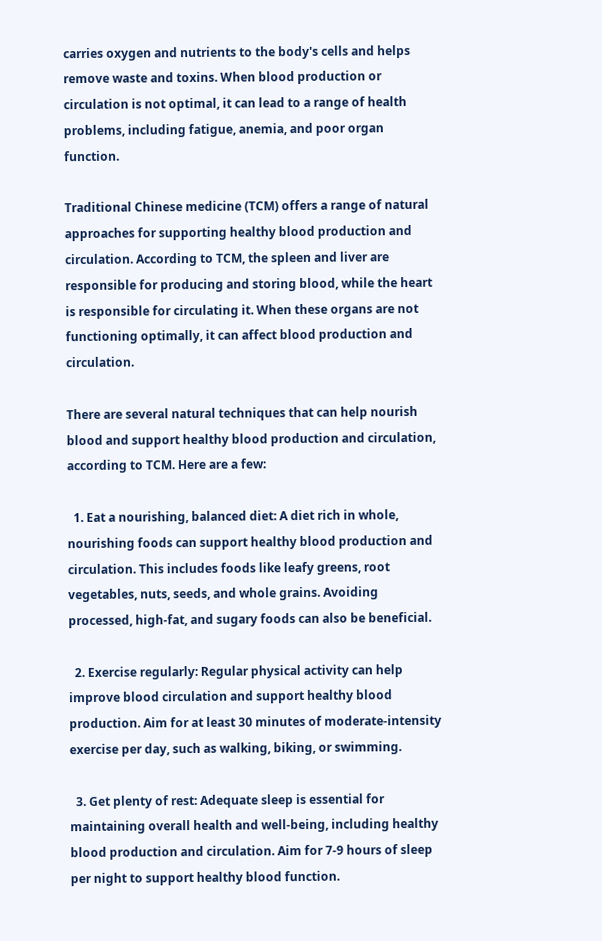carries oxygen and nutrients to the body's cells and helps remove waste and toxins. When blood production or circulation is not optimal, it can lead to a range of health problems, including fatigue, anemia, and poor organ function.

Traditional Chinese medicine (TCM) offers a range of natural approaches for supporting healthy blood production and circulation. According to TCM, the spleen and liver are responsible for producing and storing blood, while the heart is responsible for circulating it. When these organs are not functioning optimally, it can affect blood production and circulation.

There are several natural techniques that can help nourish blood and support healthy blood production and circulation, according to TCM. Here are a few:

  1. Eat a nourishing, balanced diet: A diet rich in whole, nourishing foods can support healthy blood production and circulation. This includes foods like leafy greens, root vegetables, nuts, seeds, and whole grains. Avoiding processed, high-fat, and sugary foods can also be beneficial.

  2. Exercise regularly: Regular physical activity can help improve blood circulation and support healthy blood production. Aim for at least 30 minutes of moderate-intensity exercise per day, such as walking, biking, or swimming.

  3. Get plenty of rest: Adequate sleep is essential for maintaining overall health and well-being, including healthy blood production and circulation. Aim for 7-9 hours of sleep per night to support healthy blood function.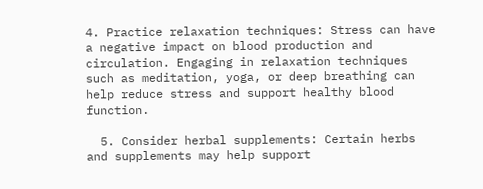4. Practice relaxation techniques: Stress can have a negative impact on blood production and circulation. Engaging in relaxation techniques such as meditation, yoga, or deep breathing can help reduce stress and support healthy blood function.

  5. Consider herbal supplements: Certain herbs and supplements may help support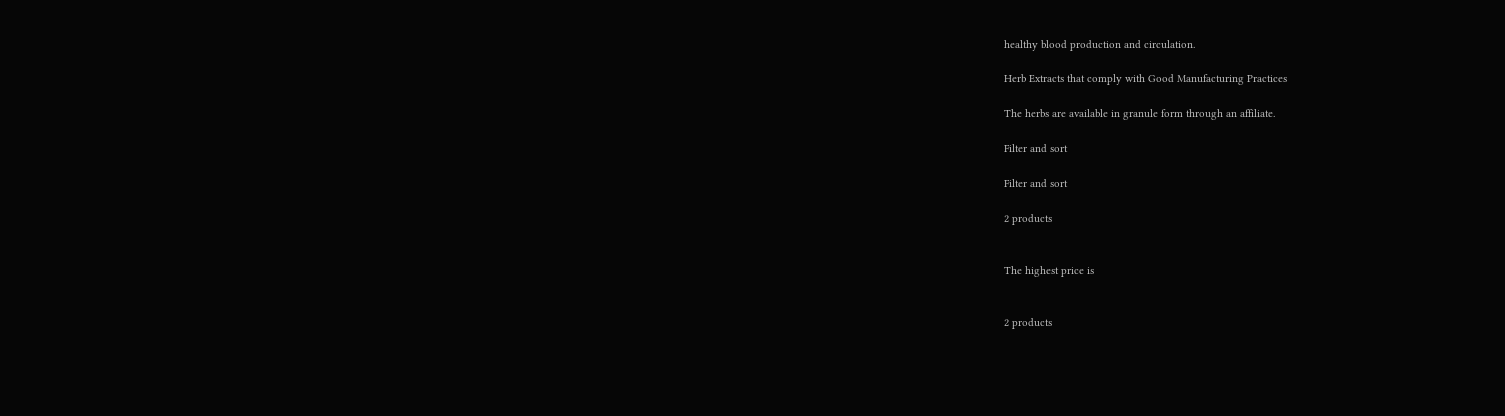healthy blood production and circulation.

Herb Extracts that comply with Good Manufacturing Practices

The herbs are available in granule form through an affiliate.

Filter and sort

Filter and sort

2 products


The highest price is


2 products